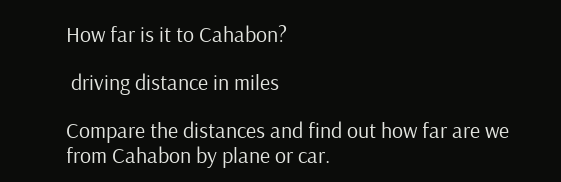How far is it to Cahabon?

 driving distance in miles

Compare the distances and find out how far are we from Cahabon by plane or car.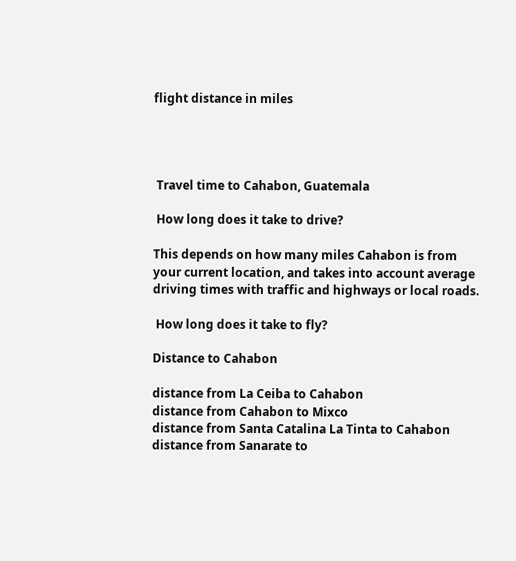flight distance in miles




 Travel time to Cahabon, Guatemala

 How long does it take to drive?

This depends on how many miles Cahabon is from your current location, and takes into account average driving times with traffic and highways or local roads.

 How long does it take to fly?

Distance to Cahabon

distance from La Ceiba to Cahabon
distance from Cahabon to Mixco
distance from Santa Catalina La Tinta to Cahabon
distance from Sanarate to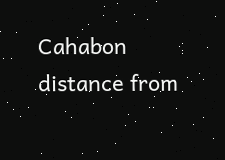Cahabon
distance from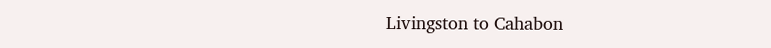Livingston to Cahabon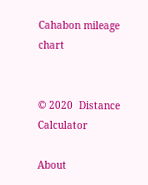Cahabon mileage chart


© 2020  Distance Calculator

About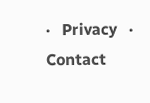·   Privacy   ·   Contact